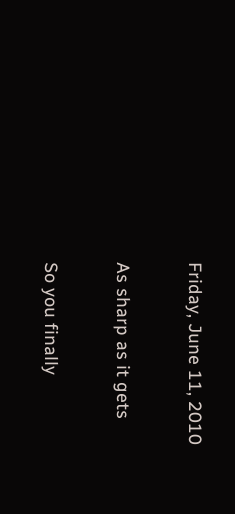Friday, June 11, 2010

As sharp as it gets

So you finally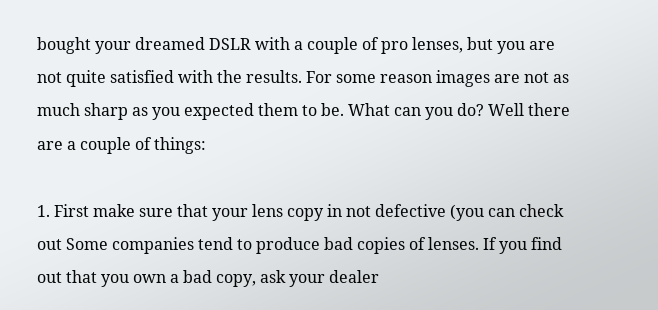bought your dreamed DSLR with a couple of pro lenses, but you are not quite satisfied with the results. For some reason images are not as much sharp as you expected them to be. What can you do? Well there are a couple of things:

1. First make sure that your lens copy in not defective (you can check out Some companies tend to produce bad copies of lenses. If you find out that you own a bad copy, ask your dealer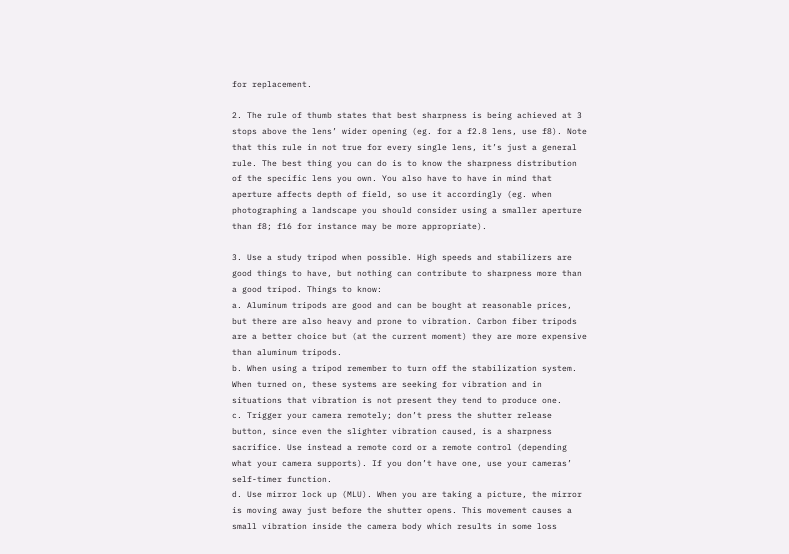for replacement.

2. The rule of thumb states that best sharpness is being achieved at 3 stops above the lens’ wider opening (eg. for a f2.8 lens, use f8). Note that this rule in not true for every single lens, it’s just a general rule. The best thing you can do is to know the sharpness distribution of the specific lens you own. You also have to have in mind that aperture affects depth of field, so use it accordingly (eg. when photographing a landscape you should consider using a smaller aperture than f8; f16 for instance may be more appropriate).

3. Use a study tripod when possible. High speeds and stabilizers are good things to have, but nothing can contribute to sharpness more than a good tripod. Things to know:
a. Aluminum tripods are good and can be bought at reasonable prices, but there are also heavy and prone to vibration. Carbon fiber tripods are a better choice but (at the current moment) they are more expensive than aluminum tripods.
b. When using a tripod remember to turn off the stabilization system. When turned on, these systems are seeking for vibration and in situations that vibration is not present they tend to produce one.
c. Trigger your camera remotely; don’t press the shutter release button, since even the slighter vibration caused, is a sharpness sacrifice. Use instead a remote cord or a remote control (depending what your camera supports). If you don’t have one, use your cameras’ self-timer function.
d. Use mirror lock up (MLU). When you are taking a picture, the mirror is moving away just before the shutter opens. This movement causes a small vibration inside the camera body which results in some loss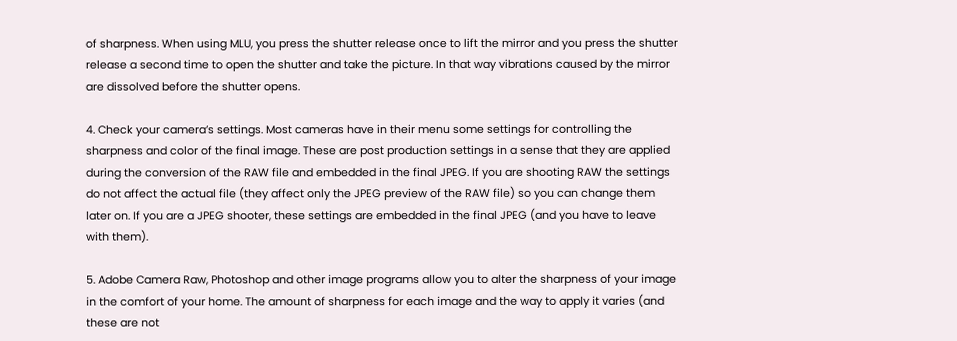of sharpness. When using MLU, you press the shutter release once to lift the mirror and you press the shutter release a second time to open the shutter and take the picture. In that way vibrations caused by the mirror are dissolved before the shutter opens.

4. Check your camera’s settings. Most cameras have in their menu some settings for controlling the sharpness and color of the final image. These are post production settings in a sense that they are applied during the conversion of the RAW file and embedded in the final JPEG. If you are shooting RAW the settings do not affect the actual file (they affect only the JPEG preview of the RAW file) so you can change them later on. If you are a JPEG shooter, these settings are embedded in the final JPEG (and you have to leave with them).

5. Adobe Camera Raw, Photoshop and other image programs allow you to alter the sharpness of your image in the comfort of your home. The amount of sharpness for each image and the way to apply it varies (and these are not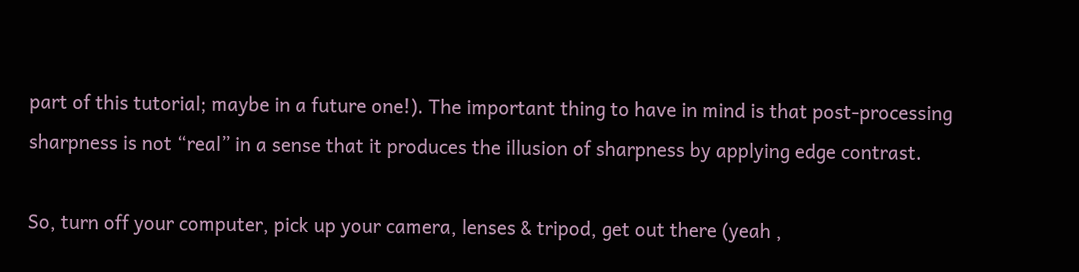part of this tutorial; maybe in a future one!). The important thing to have in mind is that post-processing sharpness is not “real” in a sense that it produces the illusion of sharpness by applying edge contrast.

So, turn off your computer, pick up your camera, lenses & tripod, get out there (yeah ,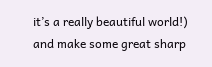it’s a really beautiful world!) and make some great sharp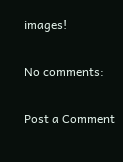images!

No comments:

Post a Comment